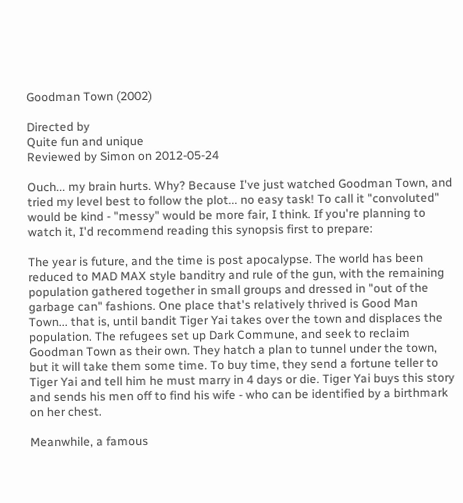Goodman Town (2002)

Directed by
Quite fun and unique
Reviewed by Simon on 2012-05-24

Ouch... my brain hurts. Why? Because I've just watched Goodman Town, and tried my level best to follow the plot... no easy task! To call it "convoluted" would be kind - "messy" would be more fair, I think. If you're planning to watch it, I'd recommend reading this synopsis first to prepare:

The year is future, and the time is post apocalypse. The world has been reduced to MAD MAX style banditry and rule of the gun, with the remaining population gathered together in small groups and dressed in "out of the garbage can" fashions. One place that's relatively thrived is Good Man Town... that is, until bandit Tiger Yai takes over the town and displaces the population. The refugees set up Dark Commune, and seek to reclaim Goodman Town as their own. They hatch a plan to tunnel under the town, but it will take them some time. To buy time, they send a fortune teller to Tiger Yai and tell him he must marry in 4 days or die. Tiger Yai buys this story and sends his men off to find his wife - who can be identified by a birthmark on her chest.

Meanwhile, a famous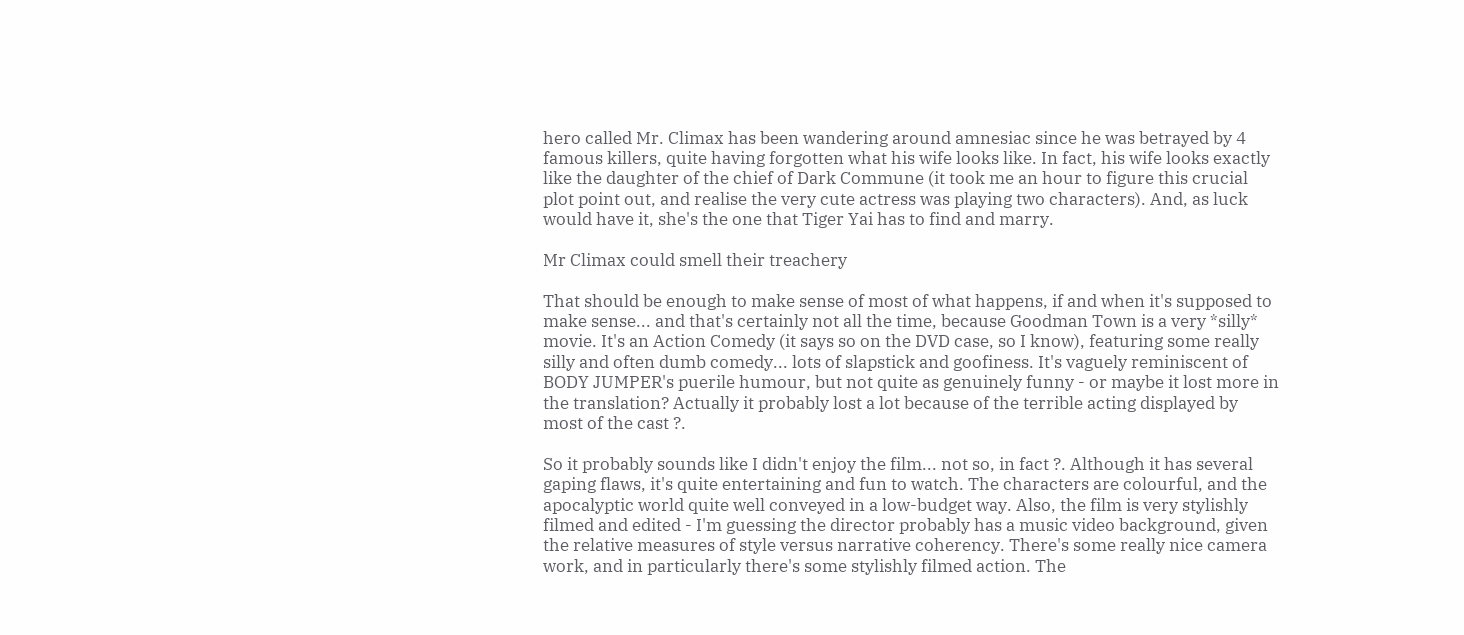hero called Mr. Climax has been wandering around amnesiac since he was betrayed by 4 famous killers, quite having forgotten what his wife looks like. In fact, his wife looks exactly like the daughter of the chief of Dark Commune (it took me an hour to figure this crucial plot point out, and realise the very cute actress was playing two characters). And, as luck would have it, she's the one that Tiger Yai has to find and marry.

Mr Climax could smell their treachery

That should be enough to make sense of most of what happens, if and when it's supposed to make sense... and that's certainly not all the time, because Goodman Town is a very *silly* movie. It's an Action Comedy (it says so on the DVD case, so I know), featuring some really silly and often dumb comedy... lots of slapstick and goofiness. It's vaguely reminiscent of BODY JUMPER's puerile humour, but not quite as genuinely funny - or maybe it lost more in the translation? Actually it probably lost a lot because of the terrible acting displayed by most of the cast ?.

So it probably sounds like I didn't enjoy the film... not so, in fact ?. Although it has several gaping flaws, it's quite entertaining and fun to watch. The characters are colourful, and the apocalyptic world quite well conveyed in a low-budget way. Also, the film is very stylishly filmed and edited - I'm guessing the director probably has a music video background, given the relative measures of style versus narrative coherency. There's some really nice camera work, and in particularly there's some stylishly filmed action. The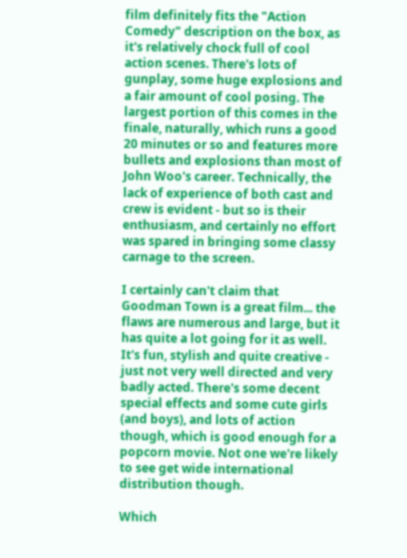film definitely fits the "Action Comedy" description on the box, as it's relatively chock full of cool action scenes. There's lots of gunplay, some huge explosions and a fair amount of cool posing. The largest portion of this comes in the finale, naturally, which runs a good 20 minutes or so and features more bullets and explosions than most of John Woo's career. Technically, the lack of experience of both cast and crew is evident - but so is their enthusiasm, and certainly no effort was spared in bringing some classy carnage to the screen.

I certainly can't claim that Goodman Town is a great film... the flaws are numerous and large, but it has quite a lot going for it as well. It's fun, stylish and quite creative - just not very well directed and very badly acted. There's some decent special effects and some cute girls (and boys), and lots of action though, which is good enough for a popcorn movie. Not one we're likely to see get wide international distribution though.

Which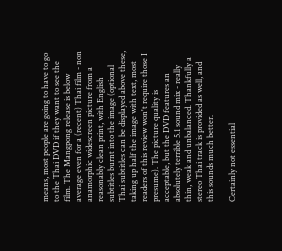means, most people are going to have to go to the Thai DVD if they want to see the film. The Mangpong release is below average even for a (recent) Thai film - non anamorphic widescreen picture from a reasonably clean print, with English subtitles burnt into the image (optional Thai subtitles can be displayed above these, taking up half the image with text, most readers of this review won't require those I presume). The picture quality is acceptable, but the DVD features an absolutely terrible 5.1 sound mix - really thin, weak and unbalanced. Thankfully a stereo Thai track is provided as well, and this sounds much better.

Certainly not essential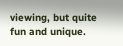viewing, but quite fun and unique.